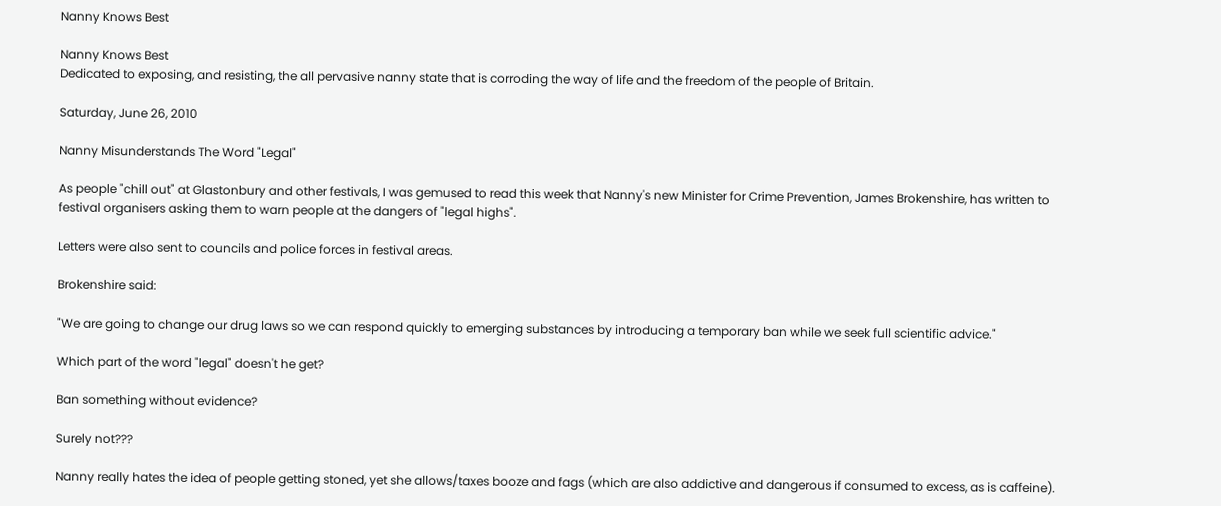Nanny Knows Best

Nanny Knows Best
Dedicated to exposing, and resisting, the all pervasive nanny state that is corroding the way of life and the freedom of the people of Britain.

Saturday, June 26, 2010

Nanny Misunderstands The Word "Legal"

As people "chill out" at Glastonbury and other festivals, I was gemused to read this week that Nanny's new Minister for Crime Prevention, James Brokenshire, has written to festival organisers asking them to warn people at the dangers of "legal highs".

Letters were also sent to councils and police forces in festival areas.

Brokenshire said:

"We are going to change our drug laws so we can respond quickly to emerging substances by introducing a temporary ban while we seek full scientific advice."

Which part of the word "legal" doesn't he get?

Ban something without evidence?

Surely not???

Nanny really hates the idea of people getting stoned, yet she allows/taxes booze and fags (which are also addictive and dangerous if consumed to excess, as is caffeine).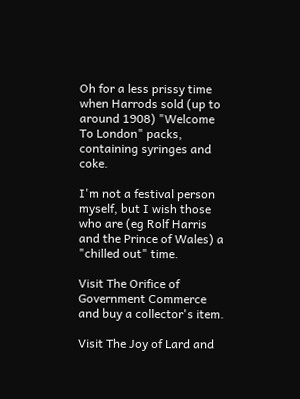Oh for a less prissy time when Harrods sold (up to around 1908) "Welcome To London" packs, containing syringes and coke.

I'm not a festival person myself, but I wish those who are (eg Rolf Harris and the Prince of Wales) a "chilled out" time.

Visit The Orifice of Government Commerce and buy a collector's item.

Visit The Joy of Lard and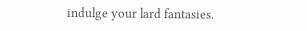indulge your lard fantasies.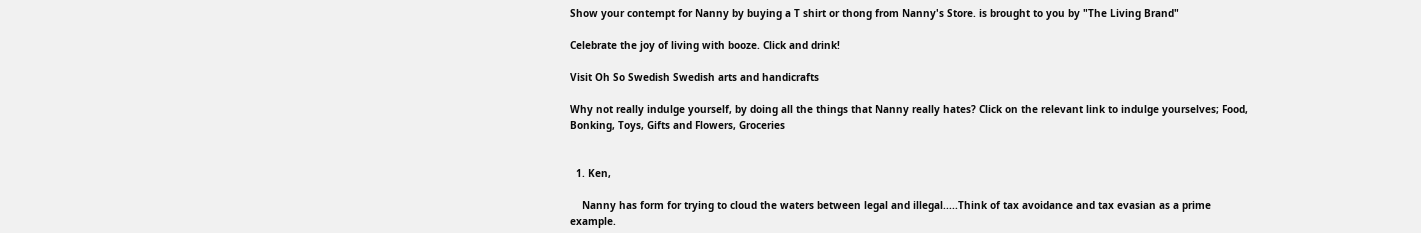Show your contempt for Nanny by buying a T shirt or thong from Nanny's Store. is brought to you by "The Living Brand"

Celebrate the joy of living with booze. Click and drink!

Visit Oh So Swedish Swedish arts and handicrafts

Why not really indulge yourself, by doing all the things that Nanny really hates? Click on the relevant link to indulge yourselves; Food, Bonking, Toys, Gifts and Flowers, Groceries


  1. Ken,

    Nanny has form for trying to cloud the waters between legal and illegal.....Think of tax avoidance and tax evasian as a prime example.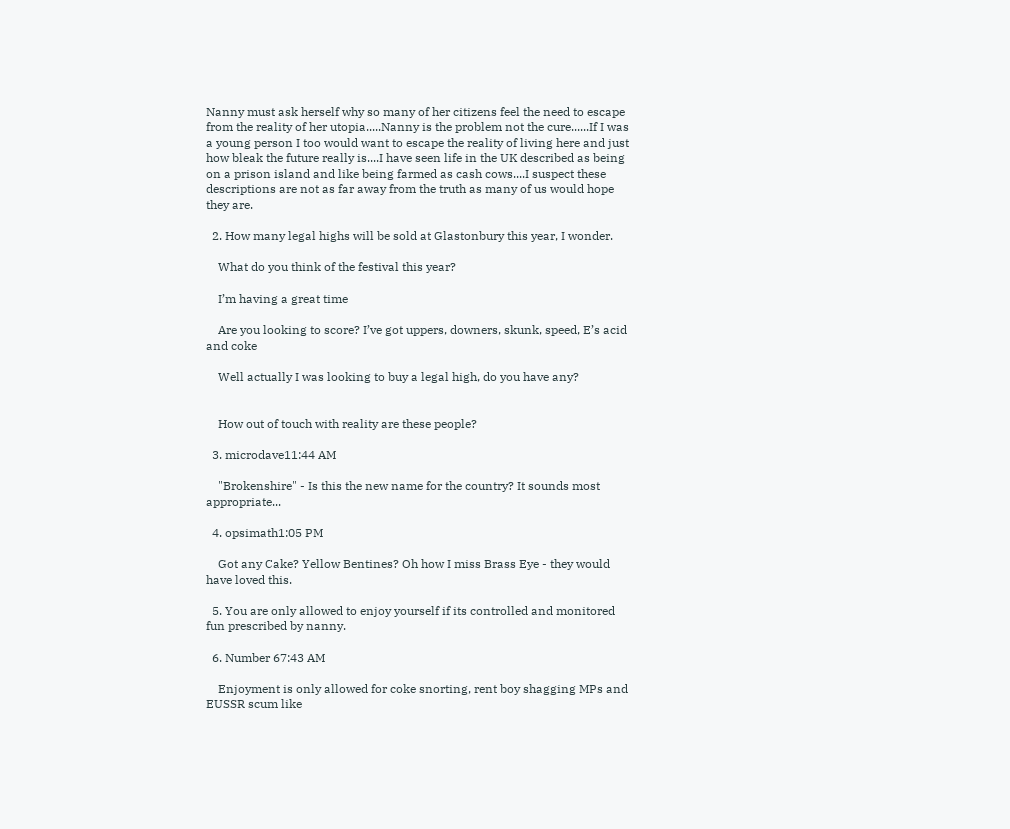Nanny must ask herself why so many of her citizens feel the need to escape from the reality of her utopia.....Nanny is the problem not the cure......If I was a young person I too would want to escape the reality of living here and just how bleak the future really is....I have seen life in the UK described as being on a prison island and like being farmed as cash cows....I suspect these descriptions are not as far away from the truth as many of us would hope they are.

  2. How many legal highs will be sold at Glastonbury this year, I wonder.

    What do you think of the festival this year?

    I’m having a great time

    Are you looking to score? I’ve got uppers, downers, skunk, speed, E’s acid and coke

    Well actually I was looking to buy a legal high, do you have any?


    How out of touch with reality are these people?

  3. microdave11:44 AM

    "Brokenshire" - Is this the new name for the country? It sounds most appropriate...

  4. opsimath1:05 PM

    Got any Cake? Yellow Bentines? Oh how I miss Brass Eye - they would have loved this.

  5. You are only allowed to enjoy yourself if its controlled and monitored fun prescribed by nanny.

  6. Number 67:43 AM

    Enjoyment is only allowed for coke snorting, rent boy shagging MPs and EUSSR scum like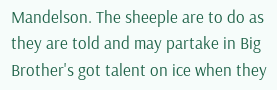Mandelson. The sheeple are to do as they are told and may partake in Big Brother's got talent on ice when they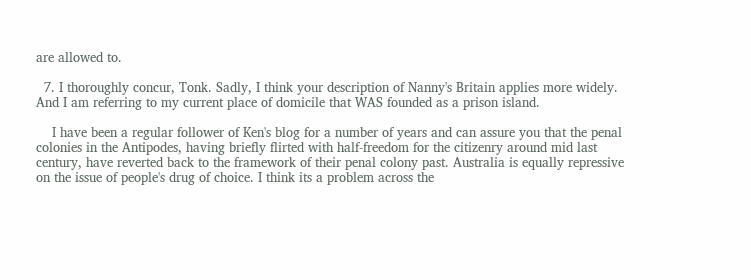are allowed to.

  7. I thoroughly concur, Tonk. Sadly, I think your description of Nanny's Britain applies more widely. And I am referring to my current place of domicile that WAS founded as a prison island.

    I have been a regular follower of Ken's blog for a number of years and can assure you that the penal colonies in the Antipodes, having briefly flirted with half-freedom for the citizenry around mid last century, have reverted back to the framework of their penal colony past. Australia is equally repressive on the issue of people's drug of choice. I think its a problem across the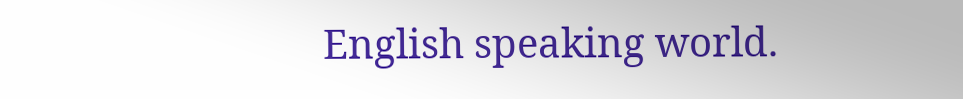English speaking world.